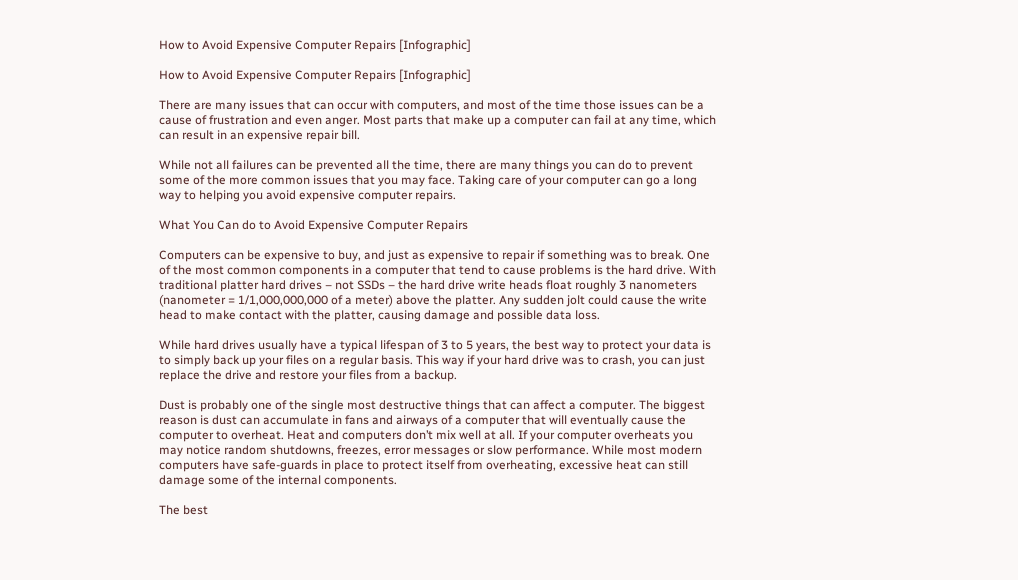How to Avoid Expensive Computer Repairs [Infographic]

How to Avoid Expensive Computer Repairs [Infographic]

There are many issues that can occur with computers, and most of the time those issues can be a cause of frustration and even anger. Most parts that make up a computer can fail at any time, which can result in an expensive repair bill.

While not all failures can be prevented all the time, there are many things you can do to prevent some of the more common issues that you may face. Taking care of your computer can go a long way to helping you avoid expensive computer repairs.

What You Can do to Avoid Expensive Computer Repairs

Computers can be expensive to buy, and just as expensive to repair if something was to break. One of the most common components in a computer that tend to cause problems is the hard drive. With traditional platter hard drives – not SSDs – the hard drive write heads float roughly 3 nanometers (nanometer = 1/1,000,000,000 of a meter) above the platter. Any sudden jolt could cause the write head to make contact with the platter, causing damage and possible data loss.

While hard drives usually have a typical lifespan of 3 to 5 years, the best way to protect your data is to simply back up your files on a regular basis. This way if your hard drive was to crash, you can just replace the drive and restore your files from a backup.

Dust is probably one of the single most destructive things that can affect a computer. The biggest reason is dust can accumulate in fans and airways of a computer that will eventually cause the computer to overheat. Heat and computers don’t mix well at all. If your computer overheats you may notice random shutdowns, freezes, error messages or slow performance. While most modern computers have safe-guards in place to protect itself from overheating, excessive heat can still damage some of the internal components.

The best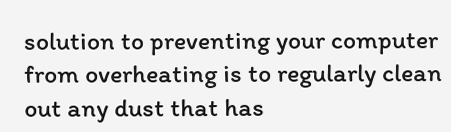solution to preventing your computer from overheating is to regularly clean out any dust that has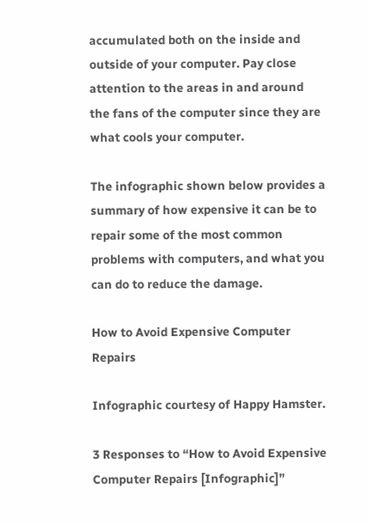accumulated both on the inside and outside of your computer. Pay close attention to the areas in and around the fans of the computer since they are what cools your computer.

The infographic shown below provides a summary of how expensive it can be to repair some of the most common problems with computers, and what you can do to reduce the damage.

How to Avoid Expensive Computer Repairs

Infographic courtesy of Happy Hamster.

3 Responses to “How to Avoid Expensive Computer Repairs [Infographic]”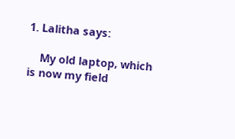1. Lalitha says:

    My old laptop, which is now my field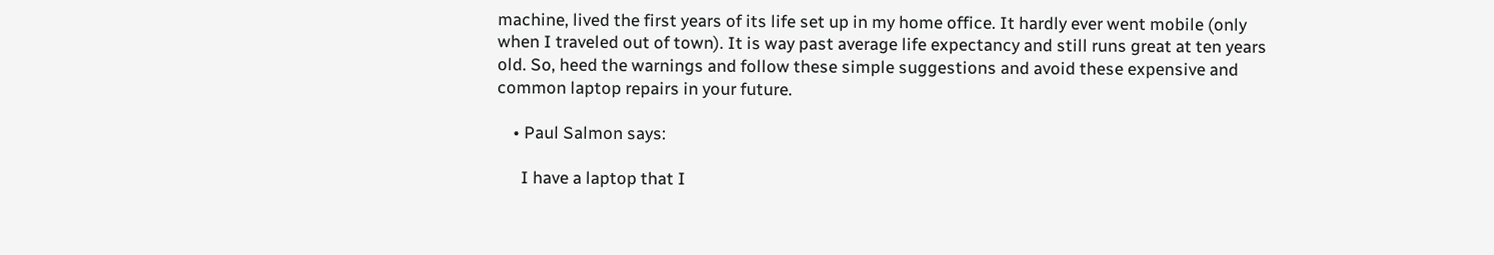machine, lived the first years of its life set up in my home office. It hardly ever went mobile (only when I traveled out of town). It is way past average life expectancy and still runs great at ten years old. So, heed the warnings and follow these simple suggestions and avoid these expensive and common laptop repairs in your future.

    • Paul Salmon says:

      I have a laptop that I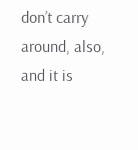don’t carry around, also, and it is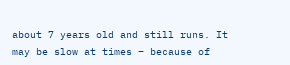about 7 years old and still runs. It may be slow at times – because of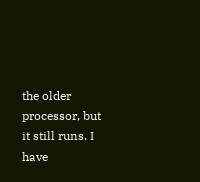the older processor, but it still runs. I have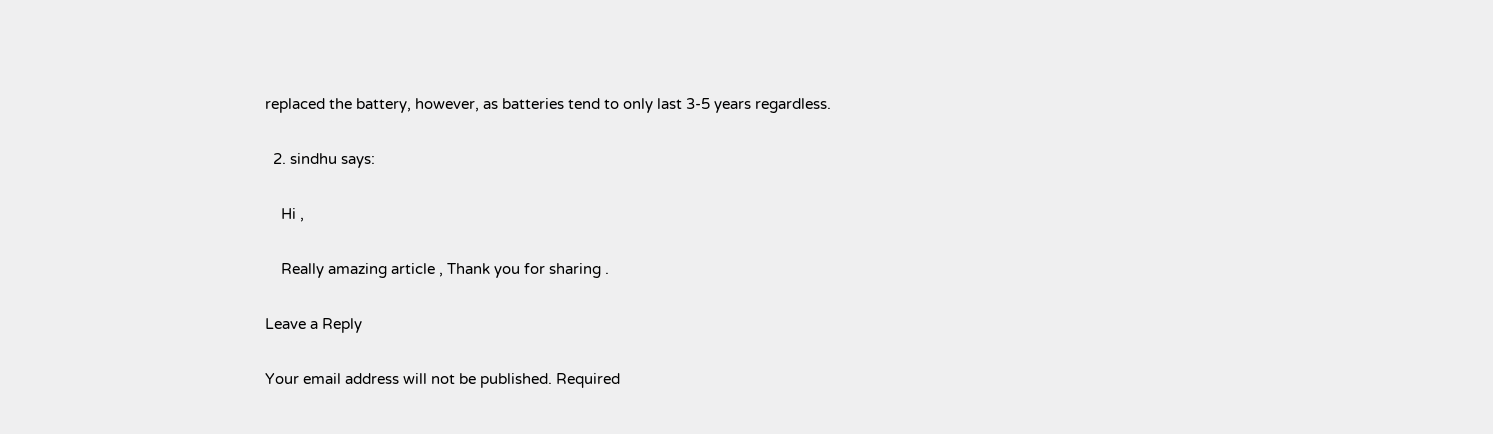replaced the battery, however, as batteries tend to only last 3-5 years regardless.

  2. sindhu says:

    Hi ,

    Really amazing article , Thank you for sharing .

Leave a Reply

Your email address will not be published. Required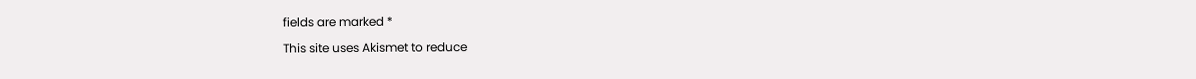fields are marked *

This site uses Akismet to reduce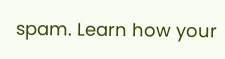spam. Learn how your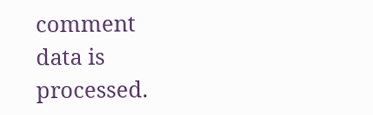comment data is processed.